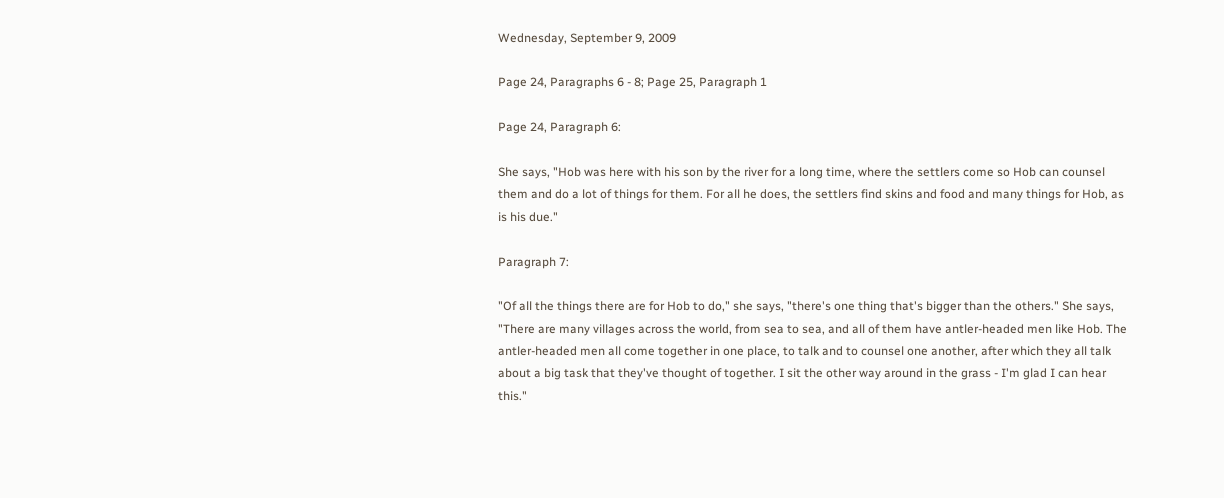Wednesday, September 9, 2009

Page 24, Paragraphs 6 - 8; Page 25, Paragraph 1

Page 24, Paragraph 6:

She says, "Hob was here with his son by the river for a long time, where the settlers come so Hob can counsel them and do a lot of things for them. For all he does, the settlers find skins and food and many things for Hob, as is his due."

Paragraph 7:

"Of all the things there are for Hob to do," she says, "there's one thing that's bigger than the others." She says, "There are many villages across the world, from sea to sea, and all of them have antler-headed men like Hob. The antler-headed men all come together in one place, to talk and to counsel one another, after which they all talk about a big task that they've thought of together. I sit the other way around in the grass - I'm glad I can hear this."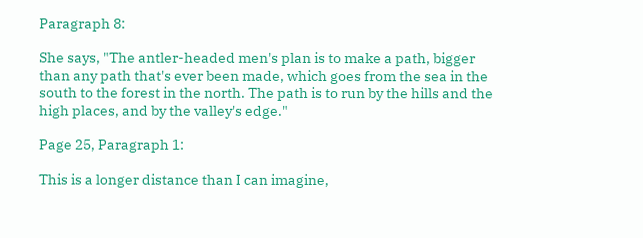Paragraph 8:

She says, "The antler-headed men's plan is to make a path, bigger than any path that's ever been made, which goes from the sea in the south to the forest in the north. The path is to run by the hills and the high places, and by the valley's edge."

Page 25, Paragraph 1:

This is a longer distance than I can imagine,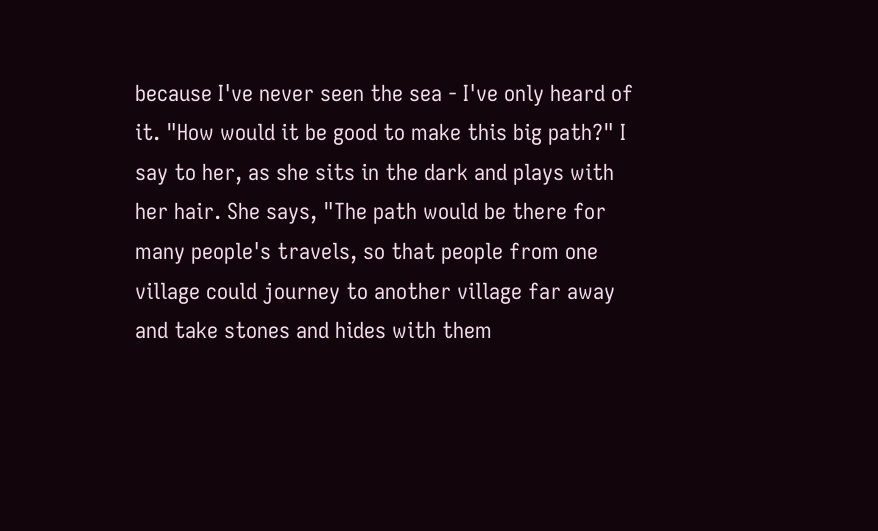because I've never seen the sea - I've only heard of it. "How would it be good to make this big path?" I say to her, as she sits in the dark and plays with her hair. She says, "The path would be there for many people's travels, so that people from one village could journey to another village far away and take stones and hides with them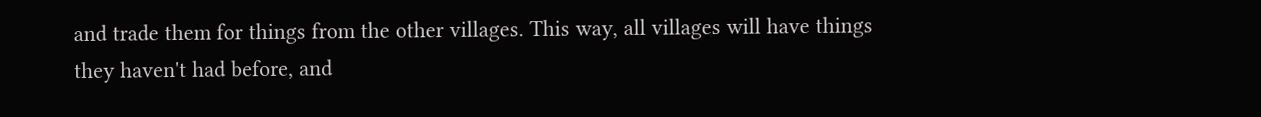and trade them for things from the other villages. This way, all villages will have things they haven't had before, and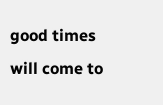good times will come to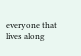everyone that lives along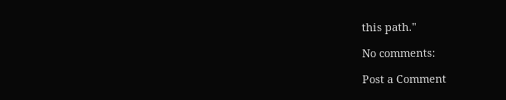this path."

No comments:

Post a Comment